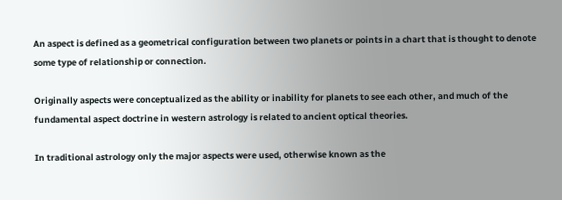An aspect is defined as a geometrical configuration between two planets or points in a chart that is thought to denote some type of relationship or connection.

Originally aspects were conceptualized as the ability or inability for planets to see each other, and much of the fundamental aspect doctrine in western astrology is related to ancient optical theories.

In traditional astrology only the major aspects were used, otherwise known as the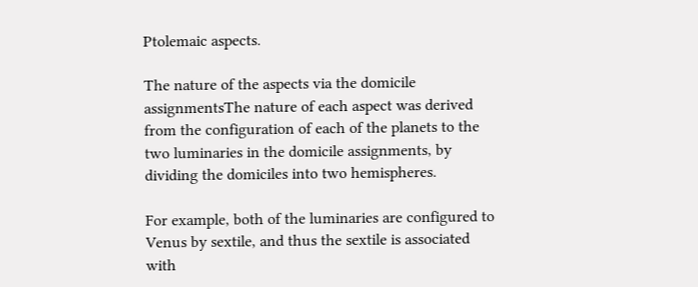Ptolemaic aspects.

The nature of the aspects via the domicile assignmentsThe nature of each aspect was derived from the configuration of each of the planets to the two luminaries in the domicile assignments, by dividing the domiciles into two hemispheres.

For example, both of the luminaries are configured to Venus by sextile, and thus the sextile is associated with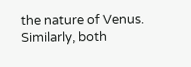the nature of Venus.  Similarly, both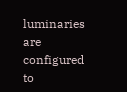luminaries are configured to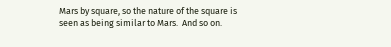Mars by square, so the nature of the square is seen as being similar to Mars.  And so on.